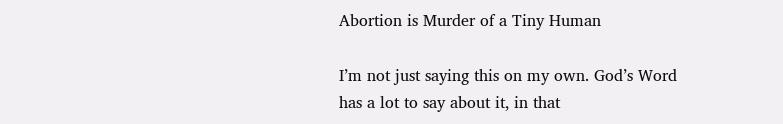Abortion is Murder of a Tiny Human

I’m not just saying this on my own. God’s Word has a lot to say about it, in that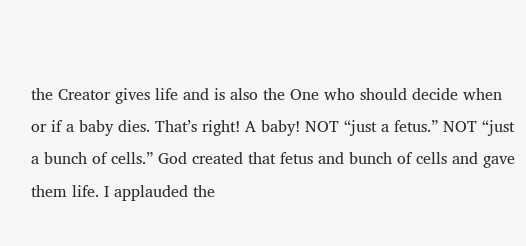the Creator gives life and is also the One who should decide when or if a baby dies. That’s right! A baby! NOT “just a fetus.” NOT “just a bunch of cells.” God created that fetus and bunch of cells and gave them life. I applauded the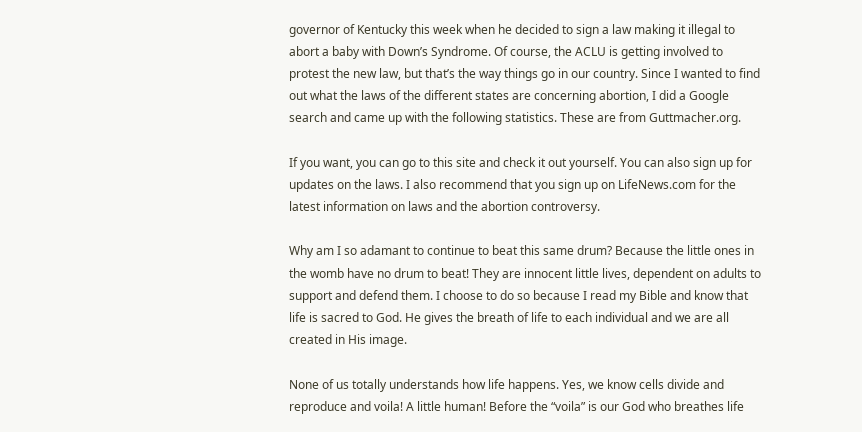governor of Kentucky this week when he decided to sign a law making it illegal to abort a baby with Down’s Syndrome. Of course, the ACLU is getting involved to protest the new law, but that’s the way things go in our country. Since I wanted to find out what the laws of the different states are concerning abortion, I did a Google search and came up with the following statistics. These are from Guttmacher.org.

If you want, you can go to this site and check it out yourself. You can also sign up for updates on the laws. I also recommend that you sign up on LifeNews.com for the latest information on laws and the abortion controversy.

Why am I so adamant to continue to beat this same drum? Because the little ones in the womb have no drum to beat! They are innocent little lives, dependent on adults to support and defend them. I choose to do so because I read my Bible and know that life is sacred to God. He gives the breath of life to each individual and we are all created in His image.

None of us totally understands how life happens. Yes, we know cells divide and reproduce and voila! A little human! Before the “voila” is our God who breathes life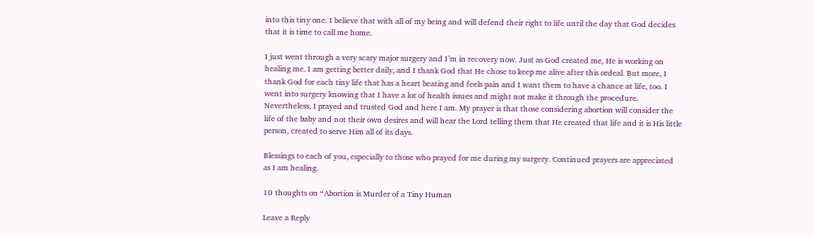into this tiny one. I believe that with all of my being and will defend their right to life until the day that God decides that it is time to call me home.

I just went through a very scary major surgery and I’m in recovery now. Just as God created me, He is working on healing me. I am getting better daily, and I thank God that He chose to keep me alive after this ordeal. But more, I thank God for each tiny life that has a heart beating and feels pain and I want them to have a chance at life, too. I went into surgery knowing that I have a lot of health issues and might not make it through the procedure. Nevertheless, I prayed and trusted God and here I am. My prayer is that those considering abortion will consider the life of the baby and not their own desires and will hear the Lord telling them that He created that life and it is His little person, created to serve Him all of its days.

Blessings to each of you, especially to those who prayed for me during my surgery. Continued prayers are appreciated as I am healing.

10 thoughts on “Abortion is Murder of a Tiny Human

Leave a Reply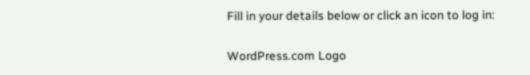Fill in your details below or click an icon to log in:

WordPress.com Logo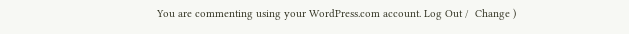You are commenting using your WordPress.com account. Log Out /  Change )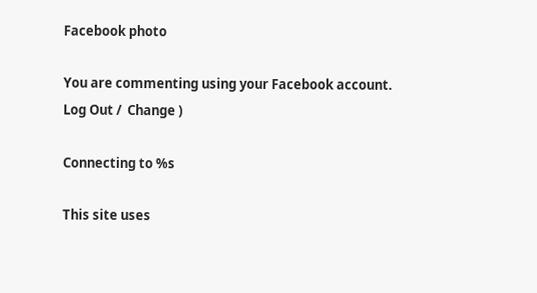Facebook photo

You are commenting using your Facebook account. Log Out /  Change )

Connecting to %s

This site uses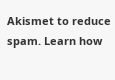Akismet to reduce spam. Learn how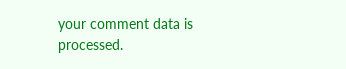your comment data is processed.